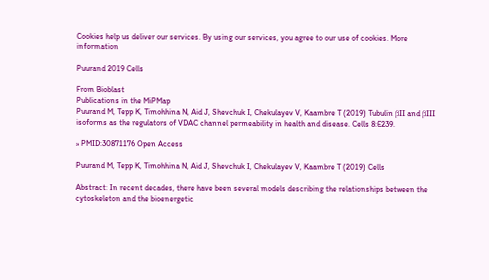Cookies help us deliver our services. By using our services, you agree to our use of cookies. More information

Puurand 2019 Cells

From Bioblast
Publications in the MiPMap
Puurand M, Tepp K, Timohhina N, Aid J, Shevchuk I, Chekulayev V, Kaambre T (2019) Tubulin βII and βIII isoforms as the regulators of VDAC channel permeability in health and disease. Cells 8:E239.

» PMID:30871176 Open Access

Puurand M, Tepp K, Timohhina N, Aid J, Shevchuk I, Chekulayev V, Kaambre T (2019) Cells

Abstract: In recent decades, there have been several models describing the relationships between the cytoskeleton and the bioenergetic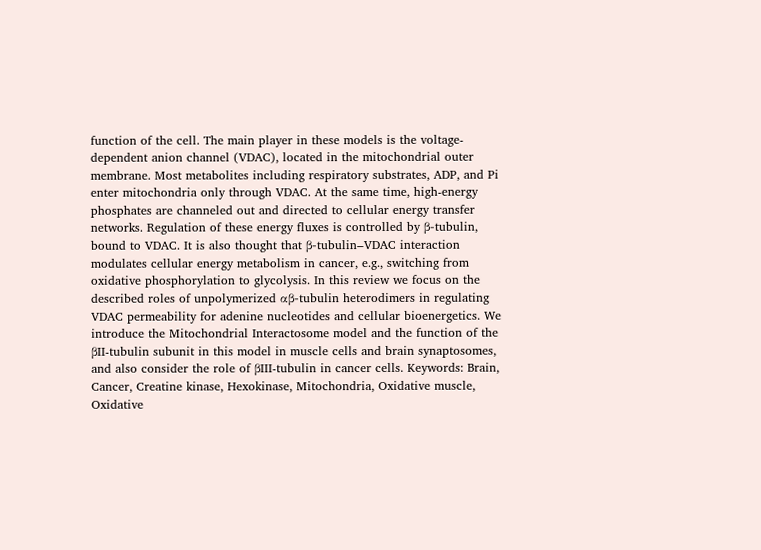function of the cell. The main player in these models is the voltage-dependent anion channel (VDAC), located in the mitochondrial outer membrane. Most metabolites including respiratory substrates, ADP, and Pi enter mitochondria only through VDAC. At the same time, high-energy phosphates are channeled out and directed to cellular energy transfer networks. Regulation of these energy fluxes is controlled by β-tubulin, bound to VDAC. It is also thought that β-tubulin‒VDAC interaction modulates cellular energy metabolism in cancer, e.g., switching from oxidative phosphorylation to glycolysis. In this review we focus on the described roles of unpolymerized αβ-tubulin heterodimers in regulating VDAC permeability for adenine nucleotides and cellular bioenergetics. We introduce the Mitochondrial Interactosome model and the function of the βII-tubulin subunit in this model in muscle cells and brain synaptosomes, and also consider the role of βIII-tubulin in cancer cells. Keywords: Brain, Cancer, Creatine kinase, Hexokinase, Mitochondria, Oxidative muscle, Oxidative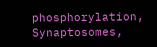phosphorylation, Synaptosomes,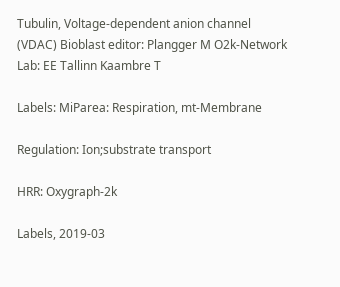Tubulin, Voltage-dependent anion channel (VDAC) Bioblast editor: Plangger M O2k-Network Lab: EE Tallinn Kaambre T

Labels: MiParea: Respiration, mt-Membrane

Regulation: Ion;substrate transport

HRR: Oxygraph-2k

Labels, 2019-03